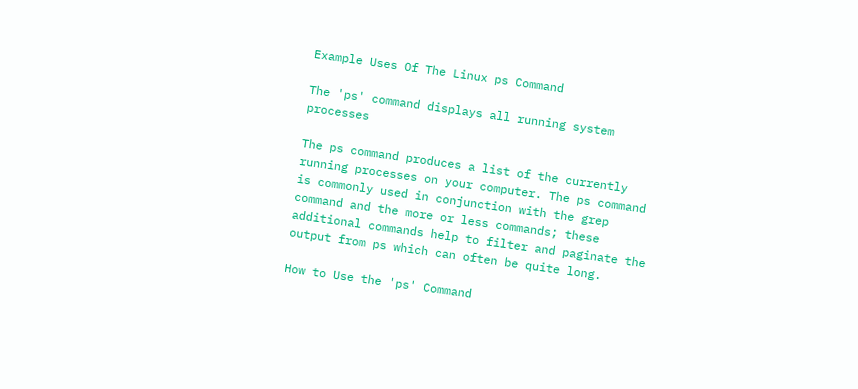Example Uses Of The Linux ps Command

The 'ps' command displays all running system processes

The ps command produces a list of the currently running processes on your computer. The ps command is commonly used in conjunction with the grep command and the more or less commands; these additional commands help to filter and paginate the output from ps which can often be quite long.

How to Use the 'ps' Command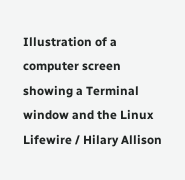Illustration of a computer screen showing a Terminal window and the Linux
Lifewire / Hilary Allison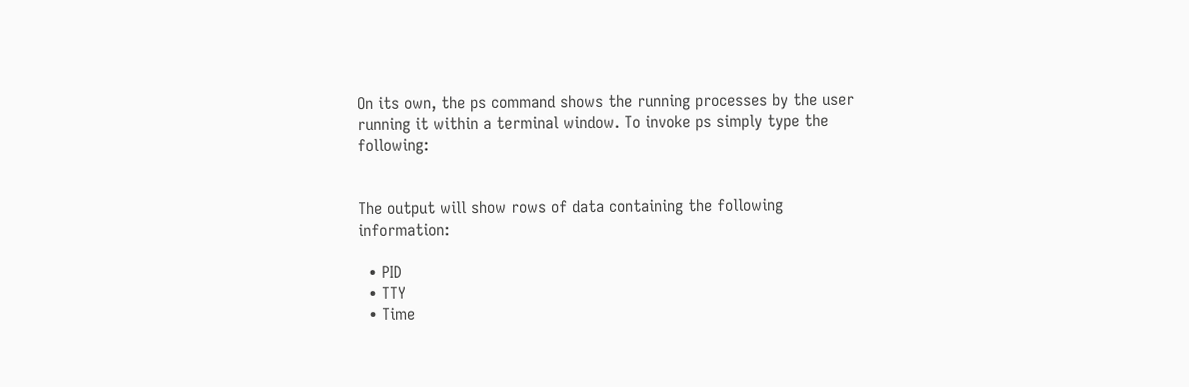On its own, the ps command shows the running processes by the user running it within a terminal window. To invoke ps simply type the following:


The output will show rows of data containing the following information:

  • PID
  • TTY
  • Time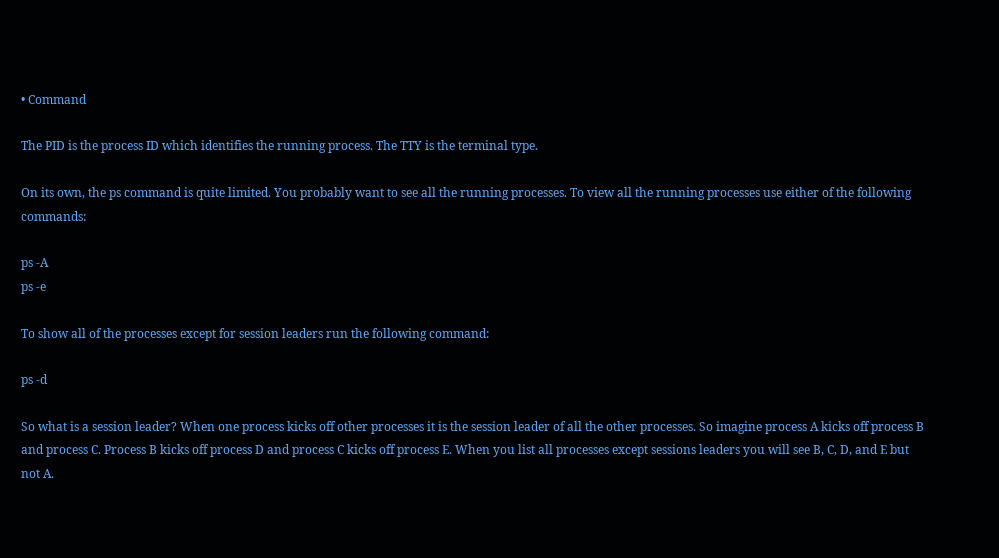• Command

The PID is the process ID which identifies the running process. The TTY is the terminal type.

On its own, the ps command is quite limited. You probably want to see all the running processes. To view all the running processes use either of the following commands:

ps -A
ps -e

To show all of the processes except for session leaders run the following command:

ps -d

So what is a session leader? When one process kicks off other processes it is the session leader of all the other processes. So imagine process A kicks off process B and process C. Process B kicks off process D and process C kicks off process E. When you list all processes except sessions leaders you will see B, C, D, and E but not A.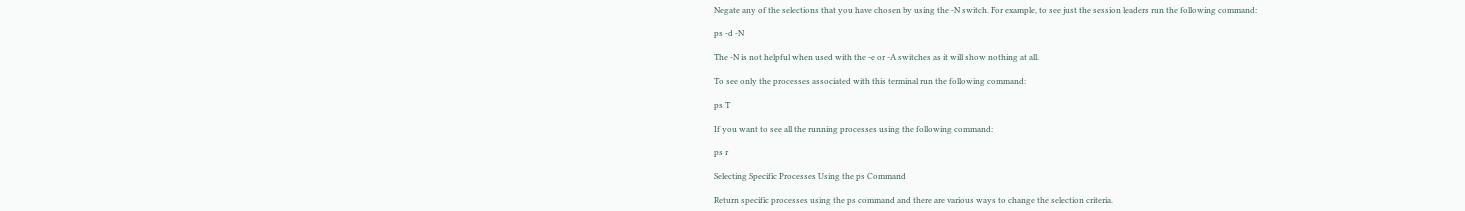Negate any of the selections that you have chosen by using the -N switch. For example, to see just the session leaders run the following command:

ps -d -N

The -N is not helpful when used with the -e or -A switches as it will show nothing at all.

To see only the processes associated with this terminal run the following command:

ps T

If you want to see all the running processes using the following command:

ps r

Selecting Specific Processes Using the ps Command

Return specific processes using the ps command and there are various ways to change the selection criteria.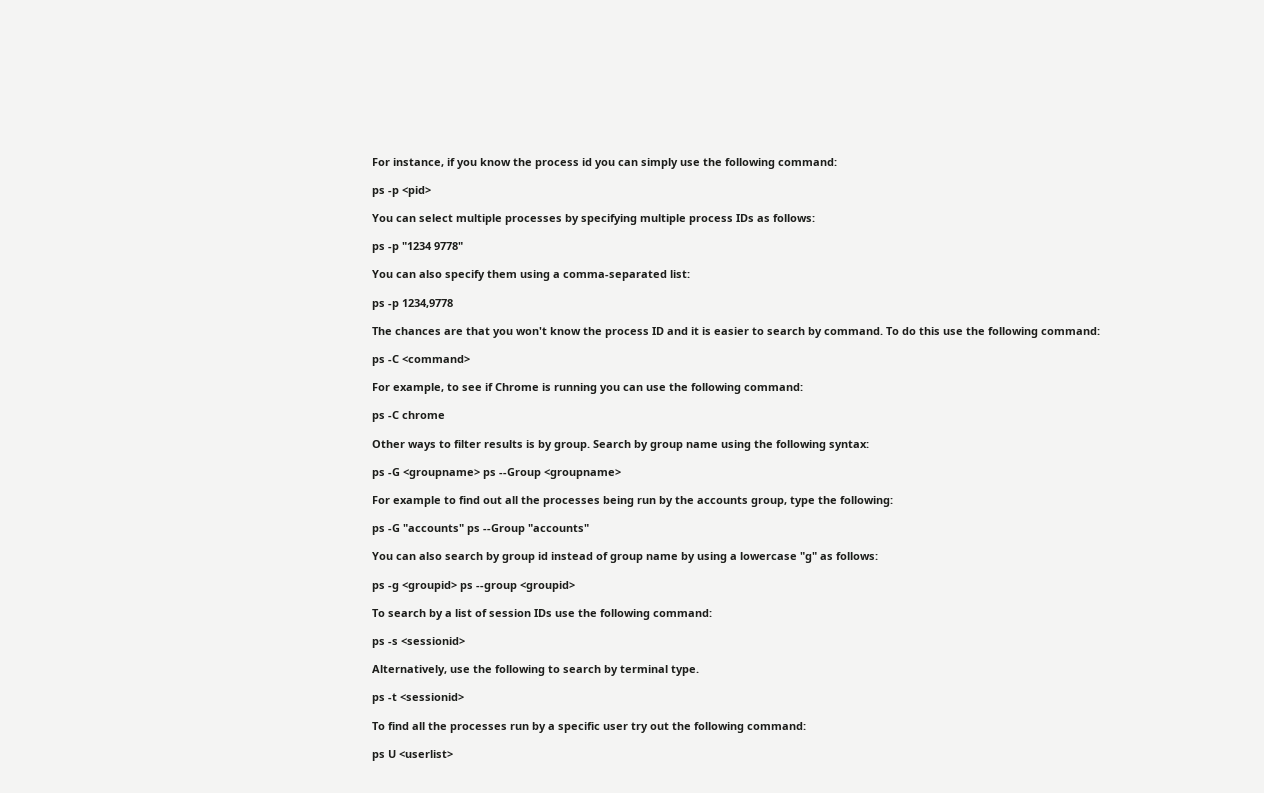For instance, if you know the process id you can simply use the following command:

ps -p <pid>

You can select multiple processes by specifying multiple process IDs as follows:

ps -p "1234 9778"

You can also specify them using a comma-separated list:

ps -p 1234,9778

The chances are that you won't know the process ID and it is easier to search by command. To do this use the following command:

ps -C <command>

For example, to see if Chrome is running you can use the following command:

ps -C chrome

Other ways to filter results is by group. Search by group name using the following syntax:

ps -G <groupname> ps --Group <groupname>

For example to find out all the processes being run by the accounts group, type the following:

ps -G "accounts" ps --Group "accounts"

You can also search by group id instead of group name by using a lowercase "g" as follows:

ps -g <groupid> ps --group <groupid>

To search by a list of session IDs use the following command:

ps -s <sessionid>

Alternatively, use the following to search by terminal type.

ps -t <sessionid>

To find all the processes run by a specific user try out the following command:

ps U <userlist>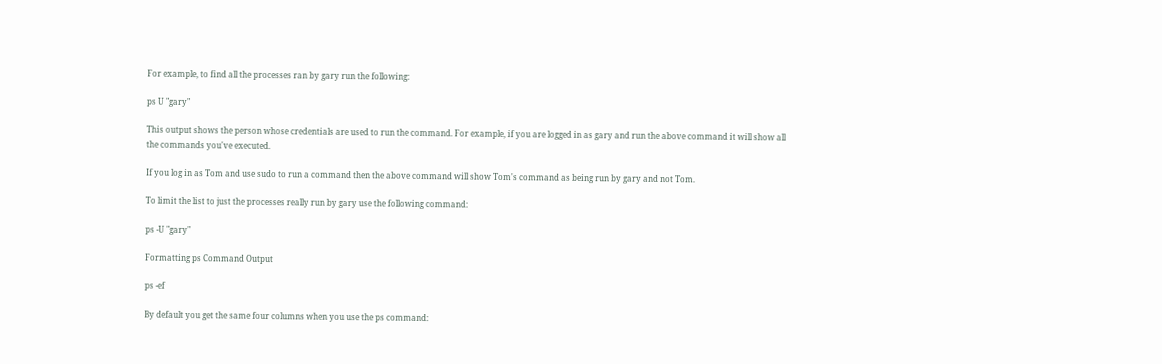For example, to find all the processes ran by gary run the following:

ps U "gary"

This output shows the person whose credentials are used to run the command. For example, if you are logged in as gary and run the above command it will show all the commands you've executed.

If you log in as Tom and use sudo to run a command then the above command will show Tom's command as being run by gary and not Tom.

To limit the list to just the processes really run by gary use the following command:

ps -U "gary"

Formatting ps Command Output

ps -ef

By default you get the same four columns when you use the ps command: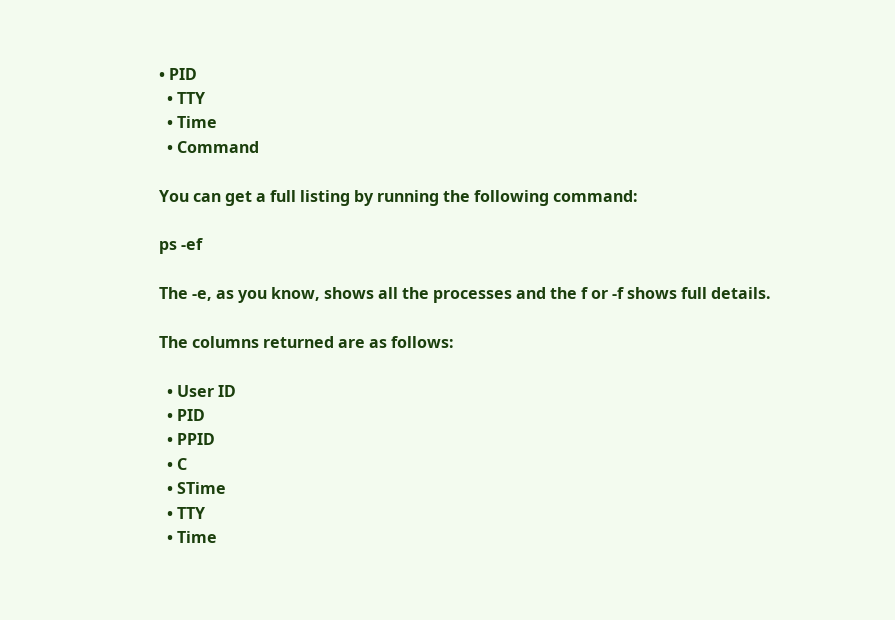• PID
  • TTY
  • Time
  • Command

You can get a full listing by running the following command:

ps -ef

The -e, as you know, shows all the processes and the f or -f shows full details.

The columns returned are as follows:

  • User ID
  • PID
  • PPID
  • C
  • STime
  • TTY
  • Time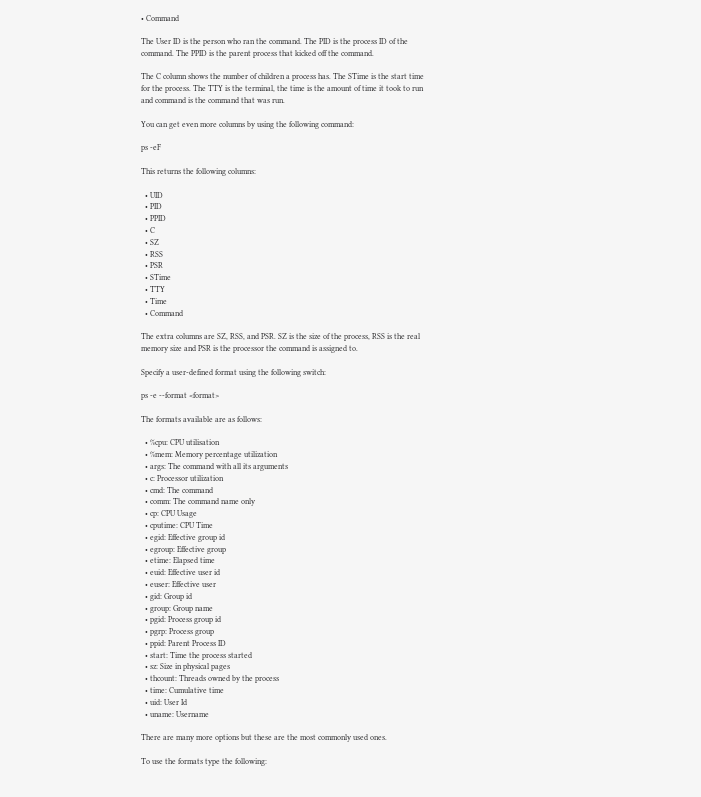• Command

The User ID is the person who ran the command. The PID is the process ID of the command. The PPID is the parent process that kicked off the command.

The C column shows the number of children a process has. The STime is the start time for the process. The TTY is the terminal, the time is the amount of time it took to run and command is the command that was run.

You can get even more columns by using the following command:

ps -eF

This returns the following columns:

  • UID
  • PID
  • PPID
  • C
  • SZ
  • RSS
  • PSR
  • STime
  • TTY
  • Time
  • Command

The extra columns are SZ, RSS, and PSR. SZ is the size of the process, RSS is the real memory size and PSR is the processor the command is assigned to.

Specify a user-defined format using the following switch:

ps -e --format <format>

The formats available are as follows:

  • %cpu: CPU utilisation
  • %mem: Memory percentage utilization
  • args: The command with all its arguments
  • c: Processor utilization
  • cmd: The command
  • comm: The command name only
  • cp: CPU Usage
  • cputime: CPU Time
  • egid: Effective group id
  • egroup: Effective group
  • etime: Elapsed time
  • euid: Effective user id
  • euser: Effective user
  • gid: Group id
  • group: Group name
  • pgid: Process group id
  • pgrp: Process group
  • ppid: Parent Process ID
  • start: Time the process started
  • sz: Size in physical pages
  • thcount: Threads owned by the process
  • time: Cumulative time
  • uid: User Id
  • uname: Username

There are many more options but these are the most commonly used ones.

To use the formats type the following: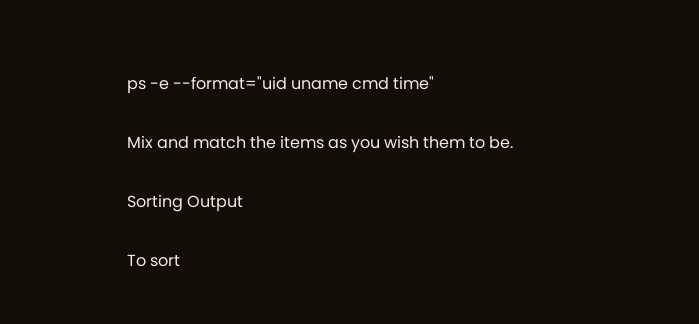ps -e --format="uid uname cmd time"

Mix and match the items as you wish them to be.

Sorting Output

To sort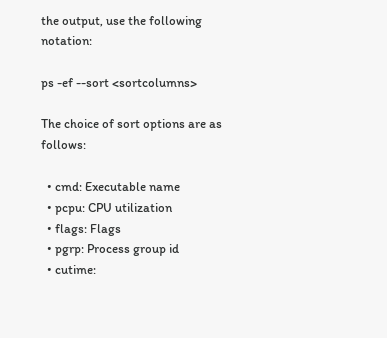the output, use the following notation:

ps -ef --sort <sortcolumns>

The choice of sort options are as follows:

  • cmd: Executable name
  • pcpu: CPU utilization
  • flags: Flags
  • pgrp: Process group id
  • cutime: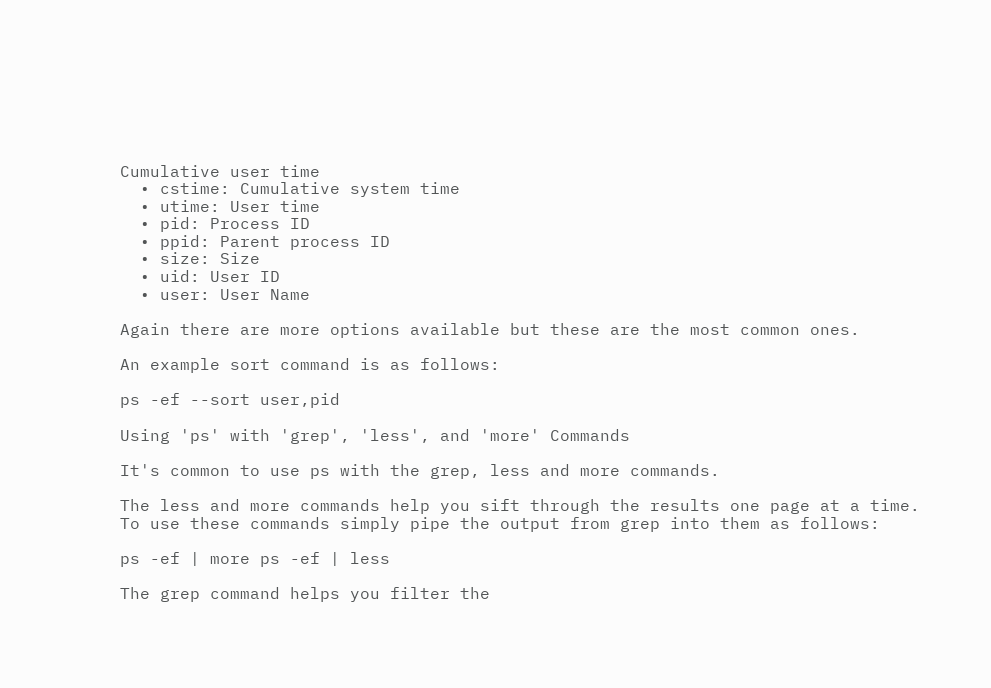Cumulative user time
  • cstime: Cumulative system time
  • utime: User time
  • pid: Process ID
  • ppid: Parent process ID
  • size: Size
  • uid: User ID
  • user: User Name

Again there are more options available but these are the most common ones.

An example sort command is as follows:

ps -ef --sort user,pid

Using 'ps' with 'grep', 'less', and 'more' Commands

It's common to use ps with the grep, less and more commands.

The less and more commands help you sift through the results one page at a time. To use these commands simply pipe the output from grep into them as follows:

ps -ef | more ps -ef | less

The grep command helps you filter the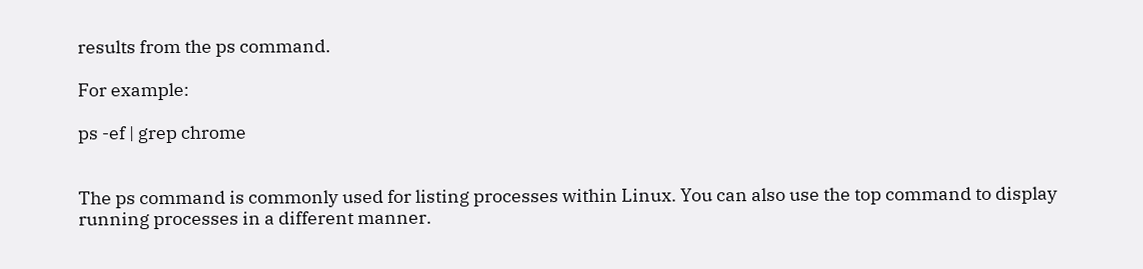results from the ps command.

For example:

ps -ef | grep chrome


The ps command is commonly used for listing processes within Linux. You can also use the top command to display running processes in a different manner.